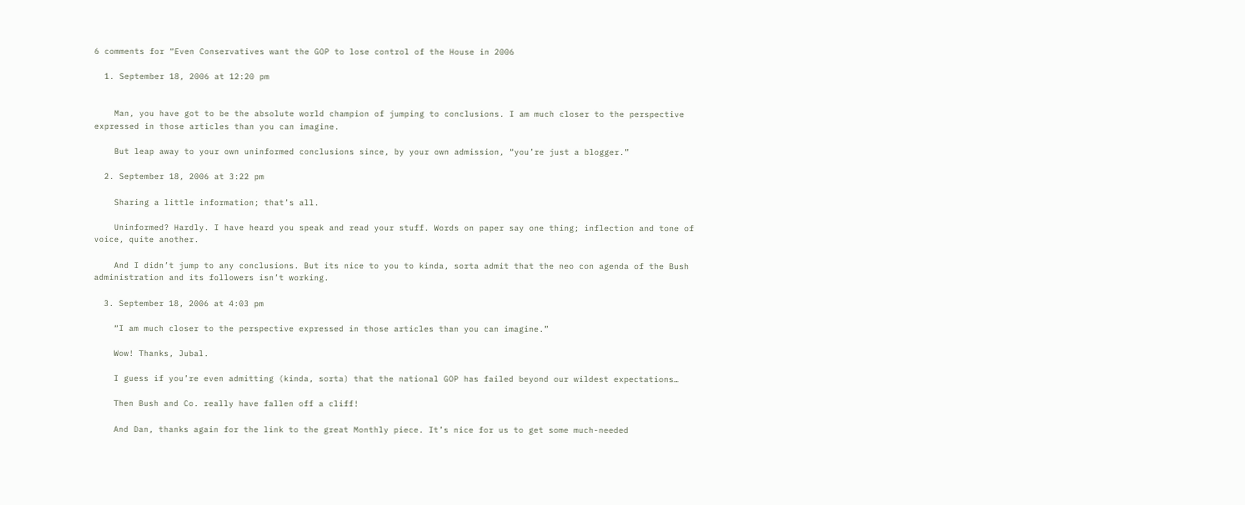6 comments for “Even Conservatives want the GOP to lose control of the House in 2006

  1. September 18, 2006 at 12:20 pm


    Man, you have got to be the absolute world champion of jumping to conclusions. I am much closer to the perspective expressed in those articles than you can imagine.

    But leap away to your own uninformed conclusions since, by your own admission, “you’re just a blogger.”

  2. September 18, 2006 at 3:22 pm

    Sharing a little information; that’s all.

    Uninformed? Hardly. I have heard you speak and read your stuff. Words on paper say one thing; inflection and tone of voice, quite another.

    And I didn’t jump to any conclusions. But its nice to you to kinda, sorta admit that the neo con agenda of the Bush administration and its followers isn’t working.

  3. September 18, 2006 at 4:03 pm

    “I am much closer to the perspective expressed in those articles than you can imagine.”

    Wow! Thanks, Jubal.

    I guess if you’re even admitting (kinda, sorta) that the national GOP has failed beyond our wildest expectations…

    Then Bush and Co. really have fallen off a cliff!

    And Dan, thanks again for the link to the great Monthly piece. It’s nice for us to get some much-needed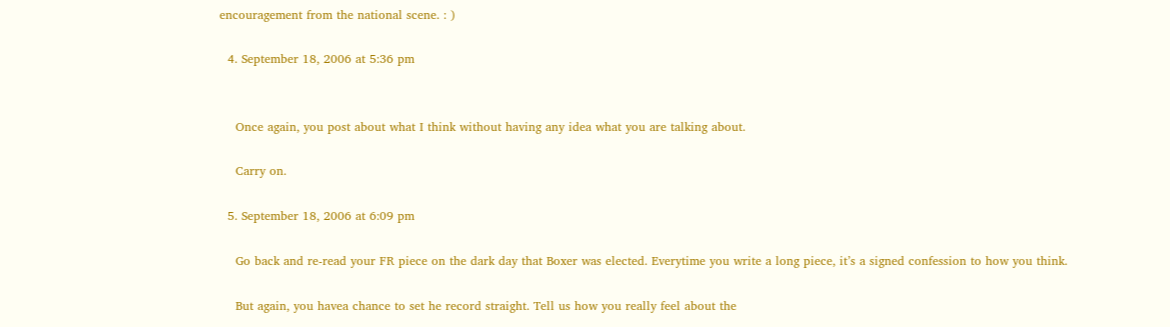encouragement from the national scene. : )

  4. September 18, 2006 at 5:36 pm


    Once again, you post about what I think without having any idea what you are talking about.

    Carry on.

  5. September 18, 2006 at 6:09 pm

    Go back and re-read your FR piece on the dark day that Boxer was elected. Everytime you write a long piece, it’s a signed confession to how you think.

    But again, you havea chance to set he record straight. Tell us how you really feel about the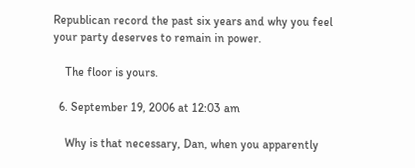Republican record the past six years and why you feel your party deserves to remain in power.

    The floor is yours.

  6. September 19, 2006 at 12:03 am

    Why is that necessary, Dan, when you apparently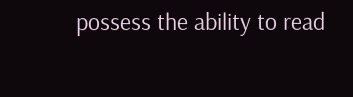possess the ability to read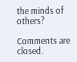the minds of others?

Comments are closed.